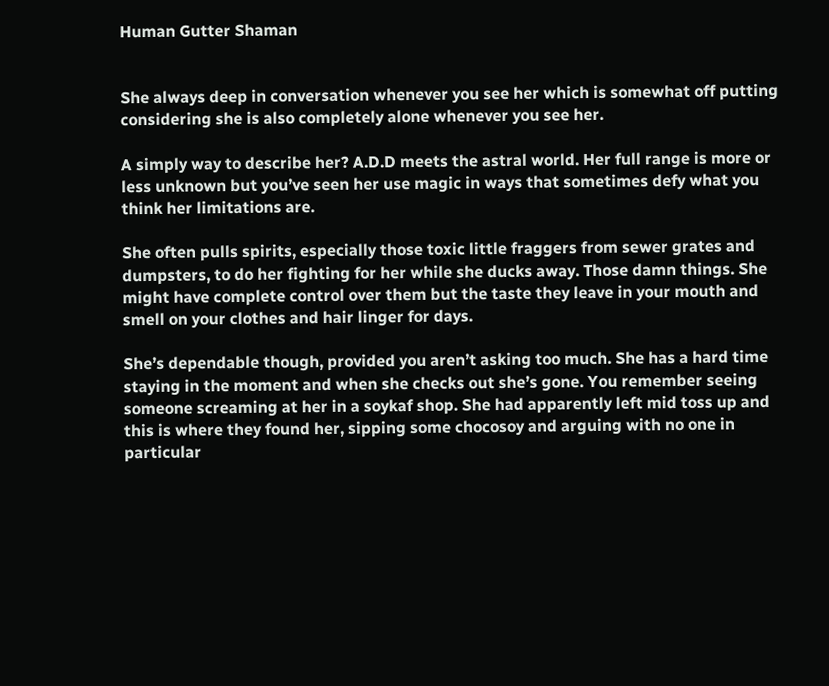Human Gutter Shaman


She always deep in conversation whenever you see her which is somewhat off putting considering she is also completely alone whenever you see her.

A simply way to describe her? A.D.D meets the astral world. Her full range is more or less unknown but you’ve seen her use magic in ways that sometimes defy what you think her limitations are.

She often pulls spirits, especially those toxic little fraggers from sewer grates and dumpsters, to do her fighting for her while she ducks away. Those damn things. She might have complete control over them but the taste they leave in your mouth and smell on your clothes and hair linger for days.

She’s dependable though, provided you aren’t asking too much. She has a hard time staying in the moment and when she checks out she’s gone. You remember seeing someone screaming at her in a soykaf shop. She had apparently left mid toss up and this is where they found her, sipping some chocosoy and arguing with no one in particular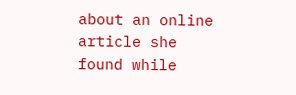about an online article she found while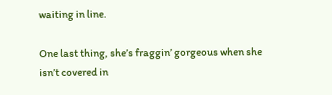waiting in line.

One last thing, she’s fraggin’ gorgeous when she isn’t covered in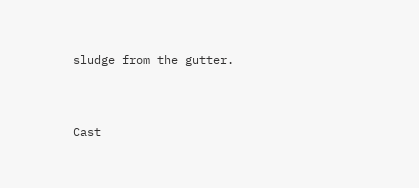sludge from the gutter.



Cast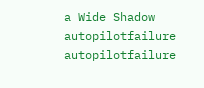a Wide Shadow autopilotfailure autopilotfailure